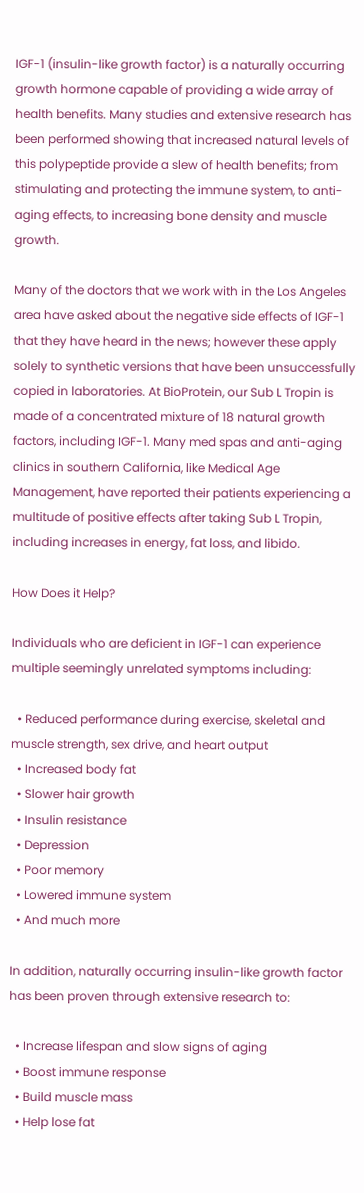IGF-1 (insulin-like growth factor) is a naturally occurring growth hormone capable of providing a wide array of health benefits. Many studies and extensive research has been performed showing that increased natural levels of this polypeptide provide a slew of health benefits; from stimulating and protecting the immune system, to anti-aging effects, to increasing bone density and muscle growth.

Many of the doctors that we work with in the Los Angeles area have asked about the negative side effects of IGF-1 that they have heard in the news; however these apply solely to synthetic versions that have been unsuccessfully copied in laboratories. At BioProtein, our Sub L Tropin is made of a concentrated mixture of 18 natural growth factors, including IGF-1. Many med spas and anti-aging clinics in southern California, like Medical Age Management, have reported their patients experiencing a multitude of positive effects after taking Sub L Tropin, including increases in energy, fat loss, and libido.

How Does it Help?

Individuals who are deficient in IGF-1 can experience multiple seemingly unrelated symptoms including:

  • Reduced performance during exercise, skeletal and muscle strength, sex drive, and heart output
  • Increased body fat
  • Slower hair growth
  • Insulin resistance
  • Depression
  • Poor memory
  • Lowered immune system
  • And much more

In addition, naturally occurring insulin-like growth factor has been proven through extensive research to:

  • Increase lifespan and slow signs of aging
  • Boost immune response
  • Build muscle mass
  • Help lose fat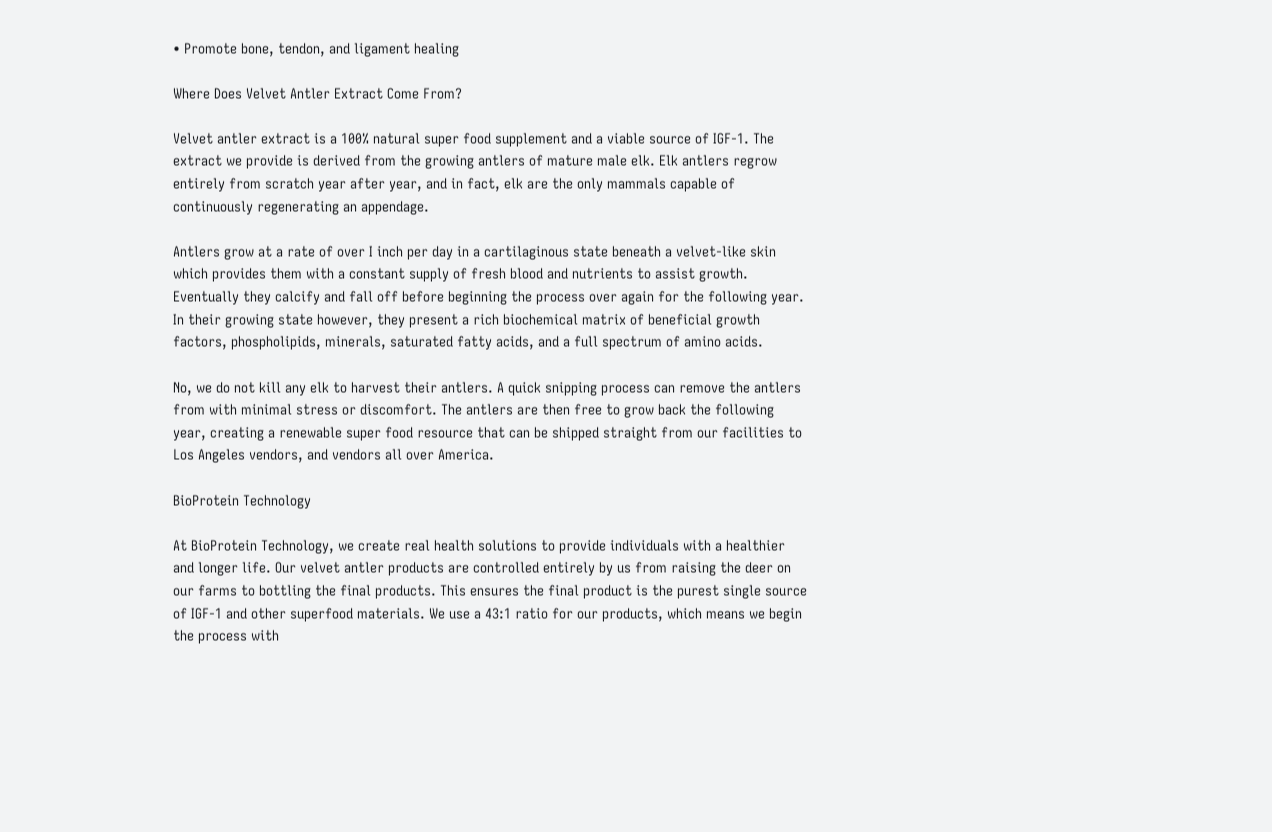• Promote bone, tendon, and ligament healing

Where Does Velvet Antler Extract Come From?

Velvet antler extract is a 100% natural super food supplement and a viable source of IGF-1. The extract we provide is derived from the growing antlers of mature male elk. Elk antlers regrow entirely from scratch year after year, and in fact, elk are the only mammals capable of continuously regenerating an appendage.

Antlers grow at a rate of over I inch per day in a cartilaginous state beneath a velvet-like skin which provides them with a constant supply of fresh blood and nutrients to assist growth. Eventually they calcify and fall off before beginning the process over again for the following year. In their growing state however, they present a rich biochemical matrix of beneficial growth factors, phospholipids, minerals, saturated fatty acids, and a full spectrum of amino acids.

No, we do not kill any elk to harvest their antlers. A quick snipping process can remove the antlers from with minimal stress or discomfort. The antlers are then free to grow back the following year, creating a renewable super food resource that can be shipped straight from our facilities to Los Angeles vendors, and vendors all over America.

BioProtein Technology

At BioProtein Technology, we create real health solutions to provide individuals with a healthier and longer life. Our velvet antler products are controlled entirely by us from raising the deer on our farms to bottling the final products. This ensures the final product is the purest single source of IGF-1 and other superfood materials. We use a 43:1 ratio for our products, which means we begin the process with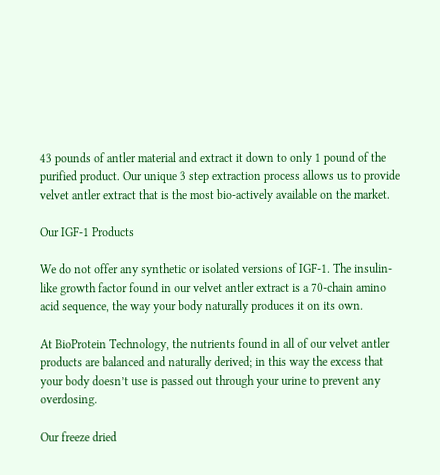43 pounds of antler material and extract it down to only 1 pound of the purified product. Our unique 3 step extraction process allows us to provide velvet antler extract that is the most bio-actively available on the market.

Our IGF-1 Products

We do not offer any synthetic or isolated versions of IGF-1. The insulin-like growth factor found in our velvet antler extract is a 70-chain amino acid sequence, the way your body naturally produces it on its own.

At BioProtein Technology, the nutrients found in all of our velvet antler products are balanced and naturally derived; in this way the excess that your body doesn’t use is passed out through your urine to prevent any overdosing.

Our freeze dried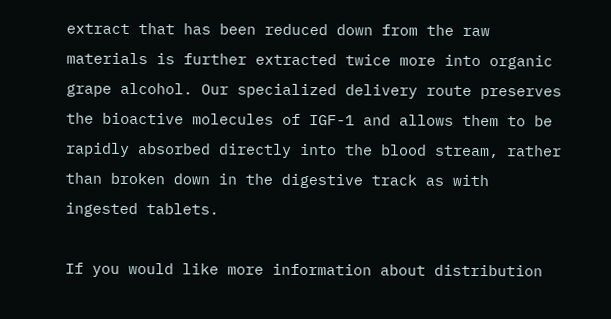extract that has been reduced down from the raw materials is further extracted twice more into organic grape alcohol. Our specialized delivery route preserves the bioactive molecules of IGF-1 and allows them to be rapidly absorbed directly into the blood stream, rather than broken down in the digestive track as with ingested tablets.

If you would like more information about distribution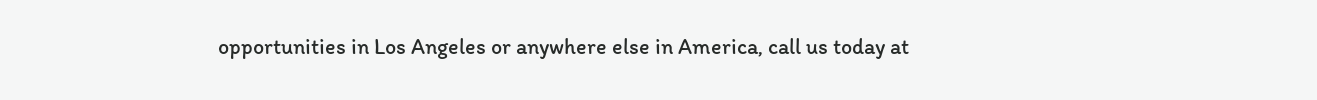opportunities in Los Angeles or anywhere else in America, call us today at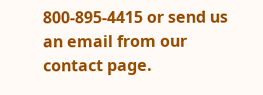800-895-4415 or send us an email from our contact page.